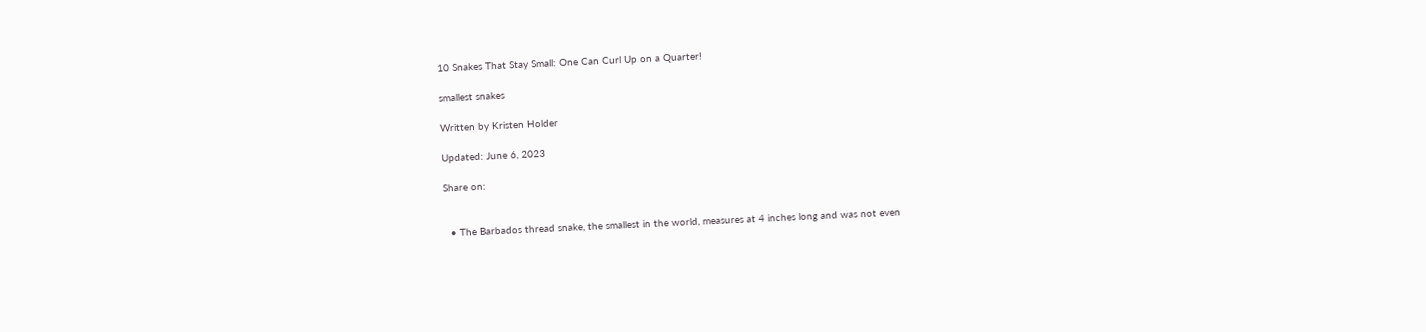10 Snakes That Stay Small: One Can Curl Up on a Quarter!

smallest snakes

Written by Kristen Holder

Updated: June 6, 2023

Share on:


  • The Barbados thread snake, the smallest in the world, measures at 4 inches long and was not even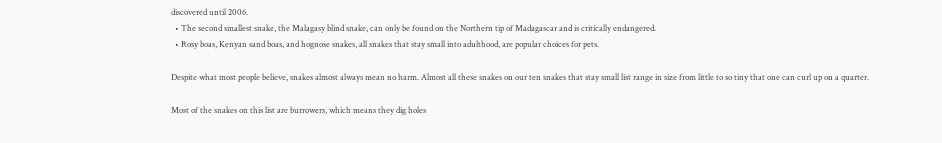discovered until 2006.
  • The second smallest snake, the Malagasy blind snake, can only be found on the Northern tip of Madagascar and is critically endangered.
  • Rosy boas, Kenyan sand boas, and hognose snakes, all snakes that stay small into adulthood, are popular choices for pets.

Despite what most people believe, snakes almost always mean no harm. Almost all these snakes on our ten snakes that stay small list range in size from little to so tiny that one can curl up on a quarter.

Most of the snakes on this list are burrowers, which means they dig holes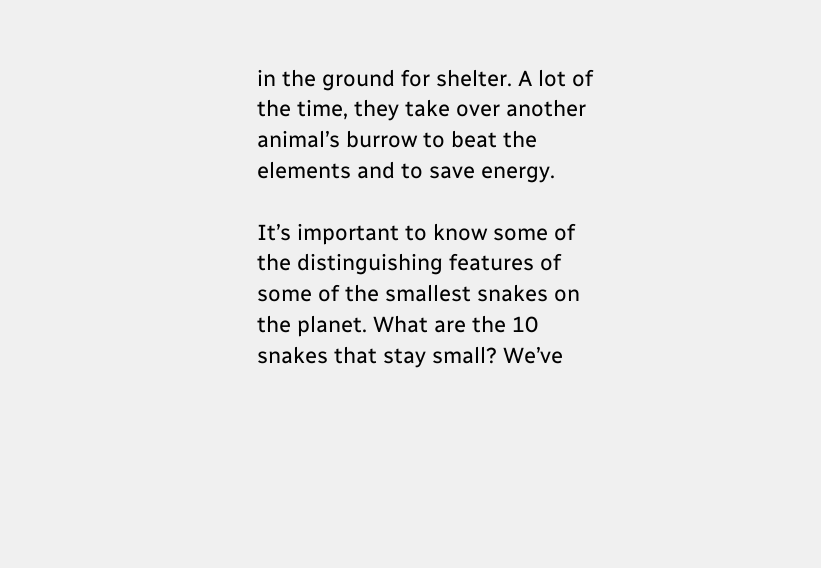in the ground for shelter. A lot of the time, they take over another animal’s burrow to beat the elements and to save energy.

It’s important to know some of the distinguishing features of some of the smallest snakes on the planet. What are the 10 snakes that stay small? We’ve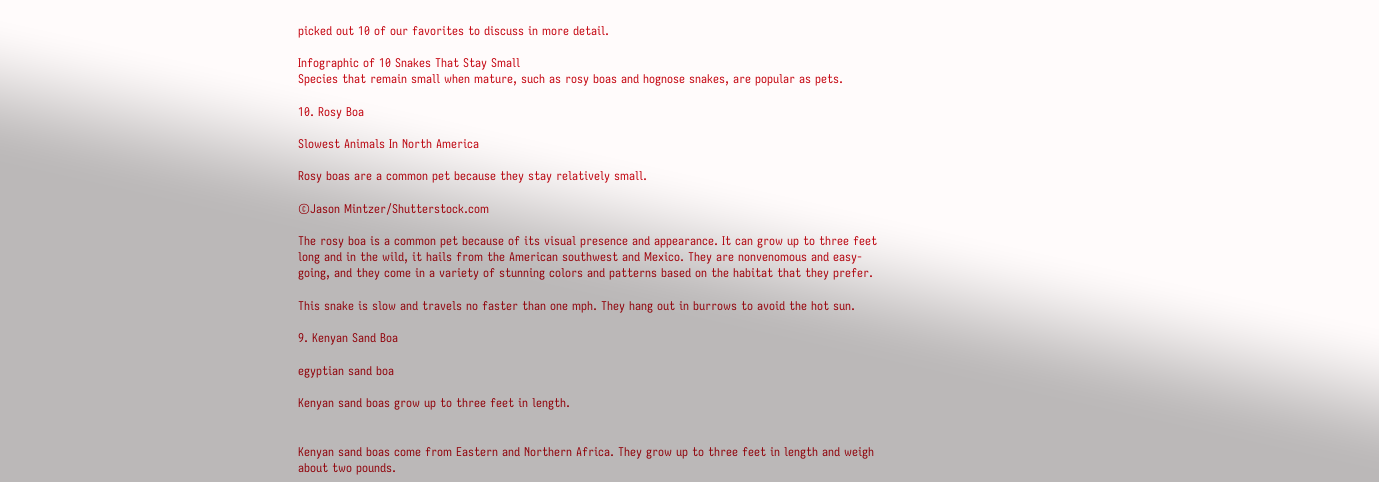picked out 10 of our favorites to discuss in more detail.

Infographic of 10 Snakes That Stay Small
Species that remain small when mature, such as rosy boas and hognose snakes, are popular as pets.

10. Rosy Boa

Slowest Animals In North America

Rosy boas are a common pet because they stay relatively small.

©Jason Mintzer/Shutterstock.com

The rosy boa is a common pet because of its visual presence and appearance. It can grow up to three feet long and in the wild, it hails from the American southwest and Mexico. They are nonvenomous and easy-going, and they come in a variety of stunning colors and patterns based on the habitat that they prefer.

This snake is slow and travels no faster than one mph. They hang out in burrows to avoid the hot sun.

9. Kenyan Sand Boa

egyptian sand boa

Kenyan sand boas grow up to three feet in length.


Kenyan sand boas come from Eastern and Northern Africa. They grow up to three feet in length and weigh about two pounds.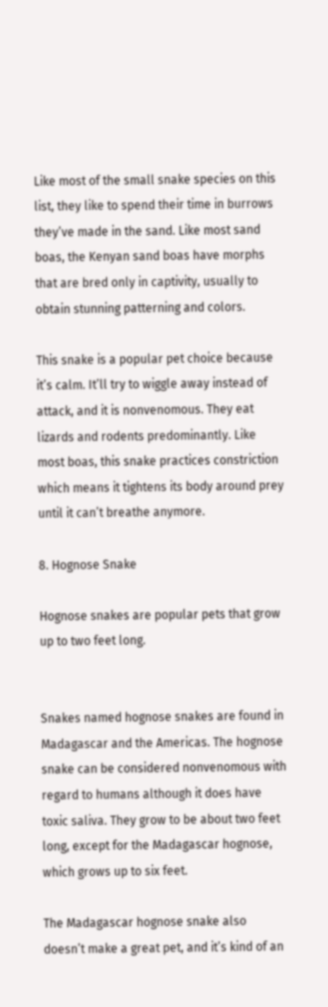Like most of the small snake species on this list, they like to spend their time in burrows they’ve made in the sand. Like most sand boas, the Kenyan sand boas have morphs that are bred only in captivity, usually to obtain stunning patterning and colors.

This snake is a popular pet choice because it’s calm. It’ll try to wiggle away instead of attack, and it is nonvenomous. They eat lizards and rodents predominantly. Like most boas, this snake practices constriction which means it tightens its body around prey until it can’t breathe anymore.

8. Hognose Snake

Hognose snakes are popular pets that grow up to two feet long.


Snakes named hognose snakes are found in Madagascar and the Americas. The hognose snake can be considered nonvenomous with regard to humans although it does have toxic saliva. They grow to be about two feet long, except for the Madagascar hognose, which grows up to six feet.

The Madagascar hognose snake also doesn’t make a great pet, and it’s kind of an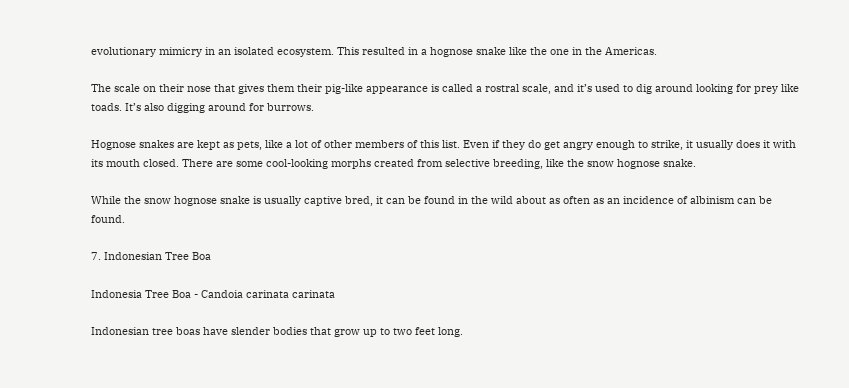evolutionary mimicry in an isolated ecosystem. This resulted in a hognose snake like the one in the Americas.

The scale on their nose that gives them their pig-like appearance is called a rostral scale, and it’s used to dig around looking for prey like toads. It’s also digging around for burrows.

Hognose snakes are kept as pets, like a lot of other members of this list. Even if they do get angry enough to strike, it usually does it with its mouth closed. There are some cool-looking morphs created from selective breeding, like the snow hognose snake.

While the snow hognose snake is usually captive bred, it can be found in the wild about as often as an incidence of albinism can be found.

7. Indonesian Tree Boa

Indonesia Tree Boa - Candoia carinata carinata

Indonesian tree boas have slender bodies that grow up to two feet long.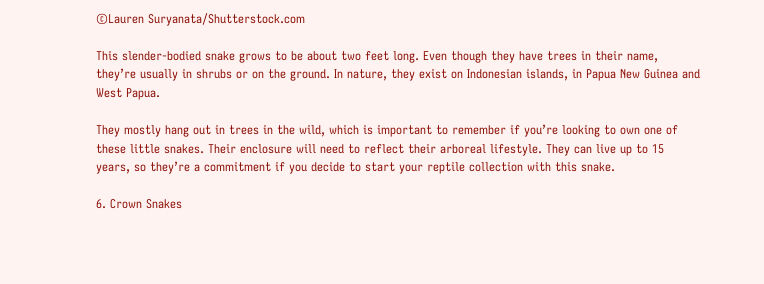©Lauren Suryanata/Shutterstock.com

This slender-bodied snake grows to be about two feet long. Even though they have trees in their name, they’re usually in shrubs or on the ground. In nature, they exist on Indonesian islands, in Papua New Guinea and West Papua.

They mostly hang out in trees in the wild, which is important to remember if you’re looking to own one of these little snakes. Their enclosure will need to reflect their arboreal lifestyle. They can live up to 15 years, so they’re a commitment if you decide to start your reptile collection with this snake.

6. Crown Snakes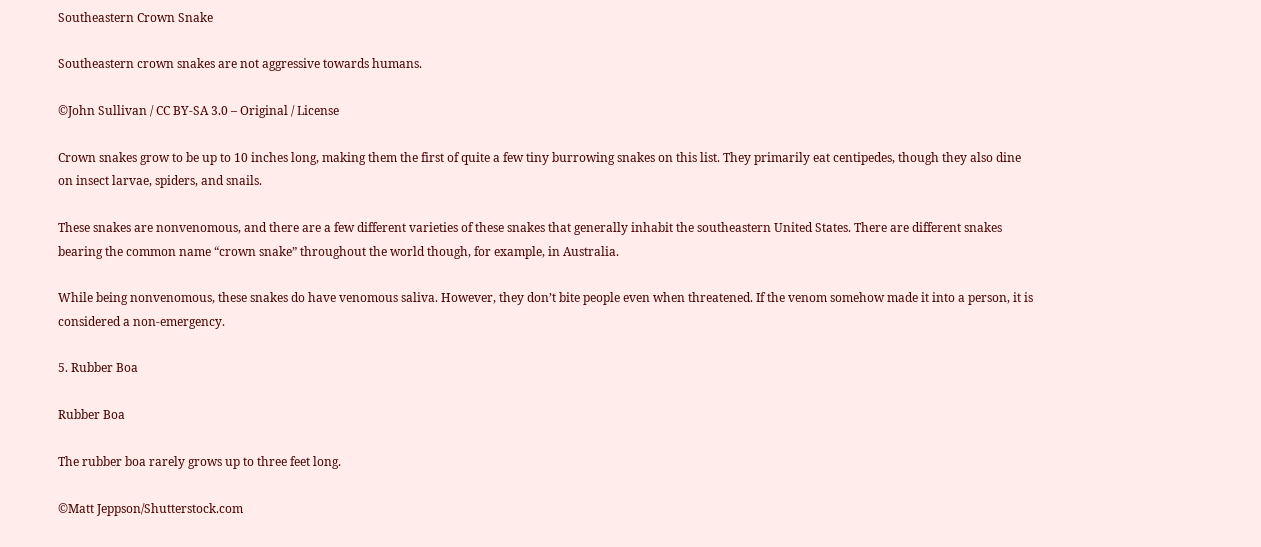Southeastern Crown Snake

Southeastern crown snakes are not aggressive towards humans.

©John Sullivan / CC BY-SA 3.0 – Original / License

Crown snakes grow to be up to 10 inches long, making them the first of quite a few tiny burrowing snakes on this list. They primarily eat centipedes, though they also dine on insect larvae, spiders, and snails.

These snakes are nonvenomous, and there are a few different varieties of these snakes that generally inhabit the southeastern United States. There are different snakes bearing the common name “crown snake” throughout the world though, for example, in Australia.

While being nonvenomous, these snakes do have venomous saliva. However, they don’t bite people even when threatened. If the venom somehow made it into a person, it is considered a non-emergency.

5. Rubber Boa

Rubber Boa

The rubber boa rarely grows up to three feet long.

©Matt Jeppson/Shutterstock.com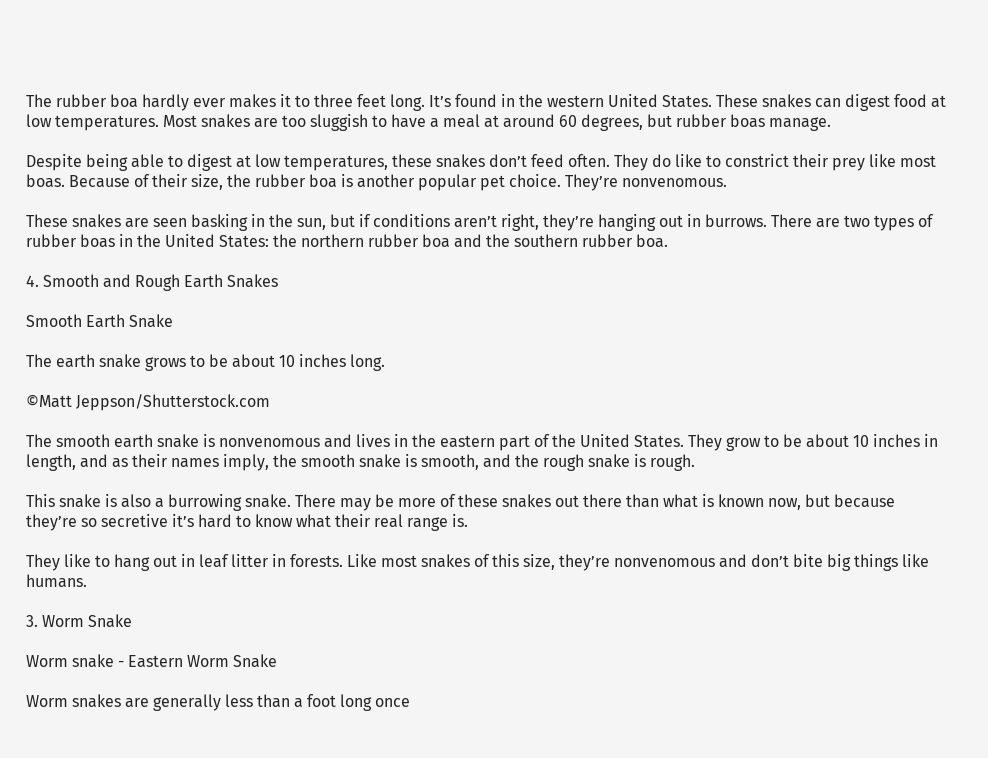The rubber boa hardly ever makes it to three feet long. It’s found in the western United States. These snakes can digest food at low temperatures. Most snakes are too sluggish to have a meal at around 60 degrees, but rubber boas manage.

Despite being able to digest at low temperatures, these snakes don’t feed often. They do like to constrict their prey like most boas. Because of their size, the rubber boa is another popular pet choice. They’re nonvenomous.

These snakes are seen basking in the sun, but if conditions aren’t right, they’re hanging out in burrows. There are two types of rubber boas in the United States: the northern rubber boa and the southern rubber boa.

4. Smooth and Rough Earth Snakes

Smooth Earth Snake

The earth snake grows to be about 10 inches long.

©Matt Jeppson/Shutterstock.com

The smooth earth snake is nonvenomous and lives in the eastern part of the United States. They grow to be about 10 inches in length, and as their names imply, the smooth snake is smooth, and the rough snake is rough.

This snake is also a burrowing snake. There may be more of these snakes out there than what is known now, but because they’re so secretive it’s hard to know what their real range is.

They like to hang out in leaf litter in forests. Like most snakes of this size, they’re nonvenomous and don’t bite big things like humans.

3. Worm Snake

Worm snake - Eastern Worm Snake

Worm snakes are generally less than a foot long once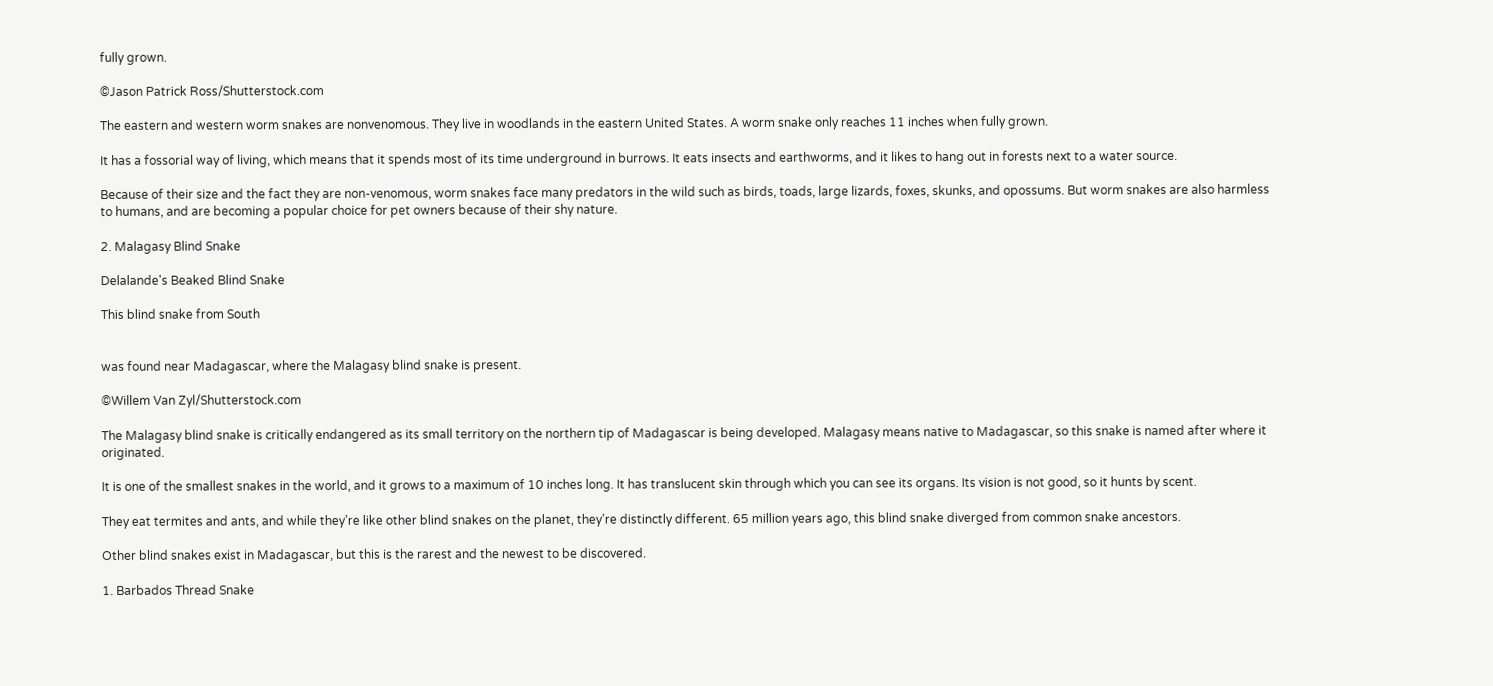fully grown.

©Jason Patrick Ross/Shutterstock.com

The eastern and western worm snakes are nonvenomous. They live in woodlands in the eastern United States. A worm snake only reaches 11 inches when fully grown.

It has a fossorial way of living, which means that it spends most of its time underground in burrows. It eats insects and earthworms, and it likes to hang out in forests next to a water source.

Because of their size and the fact they are non-venomous, worm snakes face many predators in the wild such as birds, toads, large lizards, foxes, skunks, and opossums. But worm snakes are also harmless to humans, and are becoming a popular choice for pet owners because of their shy nature.

2. Malagasy Blind Snake

Delalande's Beaked Blind Snake

This blind snake from South


was found near Madagascar, where the Malagasy blind snake is present.

©Willem Van Zyl/Shutterstock.com

The Malagasy blind snake is critically endangered as its small territory on the northern tip of Madagascar is being developed. Malagasy means native to Madagascar, so this snake is named after where it originated.

It is one of the smallest snakes in the world, and it grows to a maximum of 10 inches long. It has translucent skin through which you can see its organs. Its vision is not good, so it hunts by scent.

They eat termites and ants, and while they’re like other blind snakes on the planet, they’re distinctly different. 65 million years ago, this blind snake diverged from common snake ancestors.

Other blind snakes exist in Madagascar, but this is the rarest and the newest to be discovered.

1. Barbados Thread Snake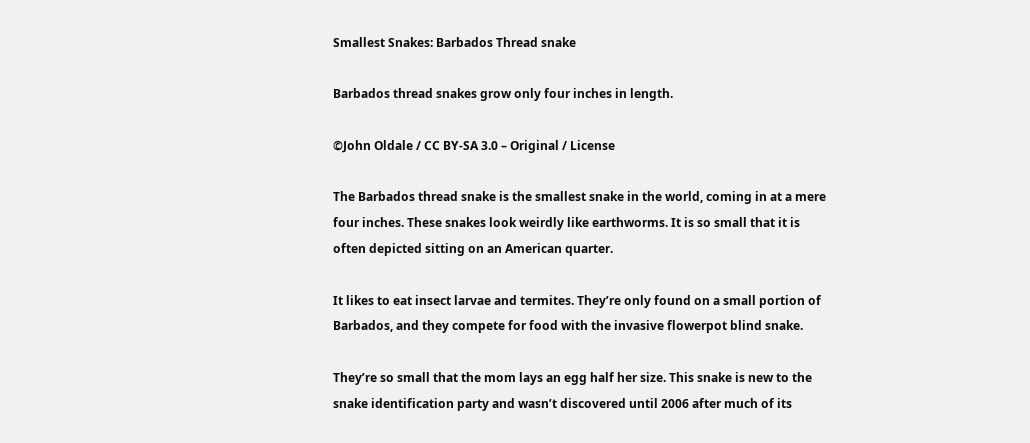Smallest Snakes: Barbados Thread snake

Barbados thread snakes grow only four inches in length.

©John Oldale / CC BY-SA 3.0 – Original / License

The Barbados thread snake is the smallest snake in the world, coming in at a mere four inches. These snakes look weirdly like earthworms. It is so small that it is often depicted sitting on an American quarter.

It likes to eat insect larvae and termites. They’re only found on a small portion of Barbados, and they compete for food with the invasive flowerpot blind snake.

They’re so small that the mom lays an egg half her size. This snake is new to the snake identification party and wasn’t discovered until 2006 after much of its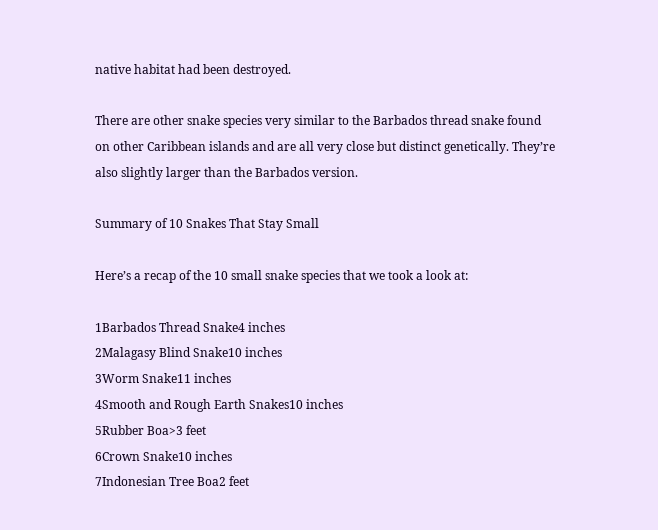native habitat had been destroyed.

There are other snake species very similar to the Barbados thread snake found on other Caribbean islands and are all very close but distinct genetically. They’re also slightly larger than the Barbados version.

Summary of 10 Snakes That Stay Small

Here’s a recap of the 10 small snake species that we took a look at:

1Barbados Thread Snake4 inches
2Malagasy Blind Snake10 inches
3Worm Snake11 inches
4Smooth and Rough Earth Snakes10 inches
5Rubber Boa>3 feet
6Crown Snake10 inches
7Indonesian Tree Boa2 feet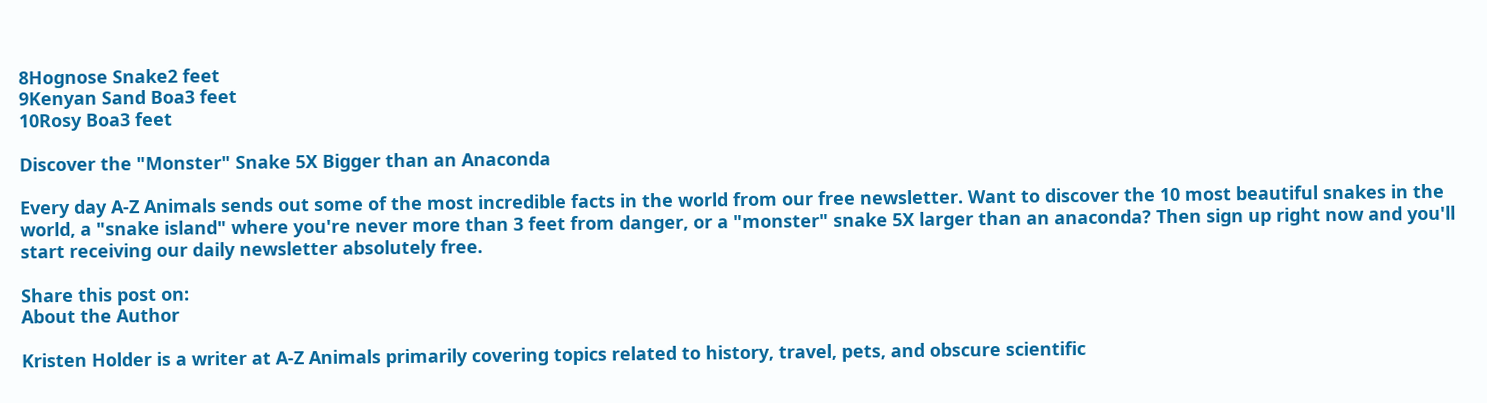8Hognose Snake2 feet
9Kenyan Sand Boa3 feet
10Rosy Boa3 feet

Discover the "Monster" Snake 5X Bigger than an Anaconda

Every day A-Z Animals sends out some of the most incredible facts in the world from our free newsletter. Want to discover the 10 most beautiful snakes in the world, a "snake island" where you're never more than 3 feet from danger, or a "monster" snake 5X larger than an anaconda? Then sign up right now and you'll start receiving our daily newsletter absolutely free.

Share this post on:
About the Author

Kristen Holder is a writer at A-Z Animals primarily covering topics related to history, travel, pets, and obscure scientific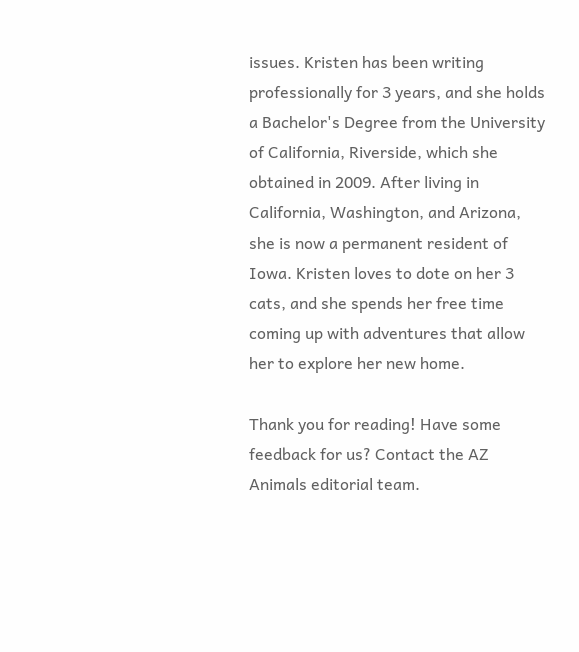issues. Kristen has been writing professionally for 3 years, and she holds a Bachelor's Degree from the University of California, Riverside, which she obtained in 2009. After living in California, Washington, and Arizona, she is now a permanent resident of Iowa. Kristen loves to dote on her 3 cats, and she spends her free time coming up with adventures that allow her to explore her new home.

Thank you for reading! Have some feedback for us? Contact the AZ Animals editorial team.